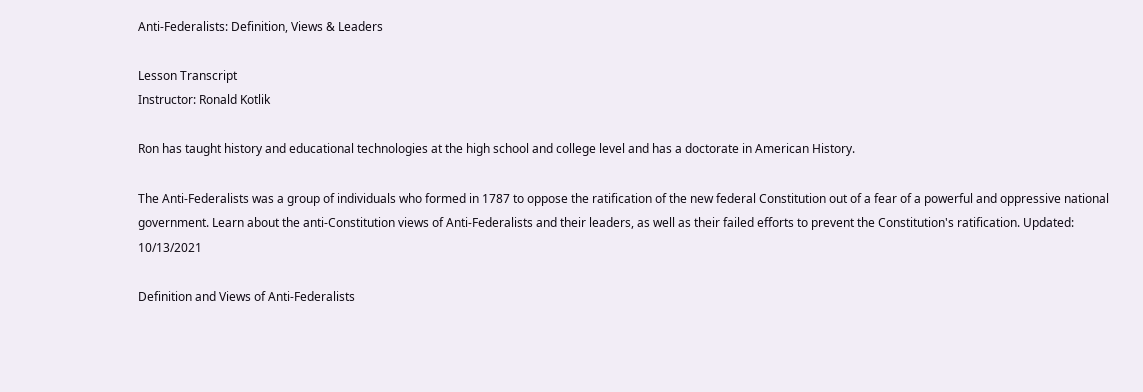Anti-Federalists: Definition, Views & Leaders

Lesson Transcript
Instructor: Ronald Kotlik

Ron has taught history and educational technologies at the high school and college level and has a doctorate in American History.

The Anti-Federalists was a group of individuals who formed in 1787 to oppose the ratification of the new federal Constitution out of a fear of a powerful and oppressive national government. Learn about the anti-Constitution views of Anti-Federalists and their leaders, as well as their failed efforts to prevent the Constitution's ratification. Updated: 10/13/2021

Definition and Views of Anti-Federalists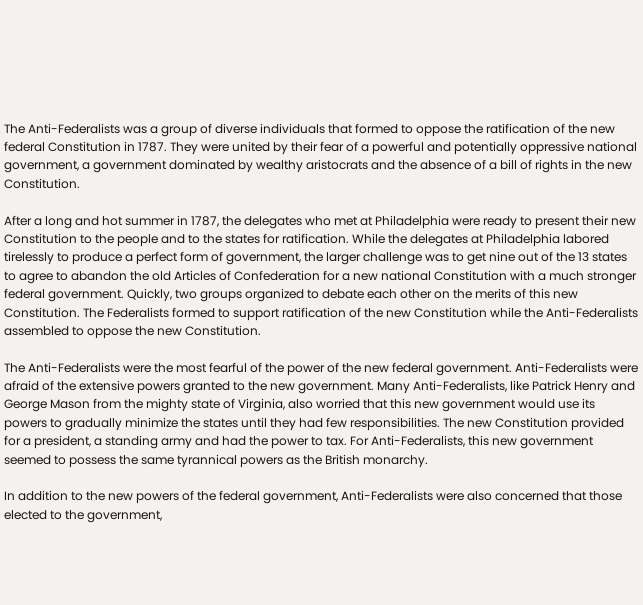The Anti-Federalists was a group of diverse individuals that formed to oppose the ratification of the new federal Constitution in 1787. They were united by their fear of a powerful and potentially oppressive national government, a government dominated by wealthy aristocrats and the absence of a bill of rights in the new Constitution.

After a long and hot summer in 1787, the delegates who met at Philadelphia were ready to present their new Constitution to the people and to the states for ratification. While the delegates at Philadelphia labored tirelessly to produce a perfect form of government, the larger challenge was to get nine out of the 13 states to agree to abandon the old Articles of Confederation for a new national Constitution with a much stronger federal government. Quickly, two groups organized to debate each other on the merits of this new Constitution. The Federalists formed to support ratification of the new Constitution while the Anti-Federalists assembled to oppose the new Constitution.

The Anti-Federalists were the most fearful of the power of the new federal government. Anti-Federalists were afraid of the extensive powers granted to the new government. Many Anti-Federalists, like Patrick Henry and George Mason from the mighty state of Virginia, also worried that this new government would use its powers to gradually minimize the states until they had few responsibilities. The new Constitution provided for a president, a standing army and had the power to tax. For Anti-Federalists, this new government seemed to possess the same tyrannical powers as the British monarchy.

In addition to the new powers of the federal government, Anti-Federalists were also concerned that those elected to the government,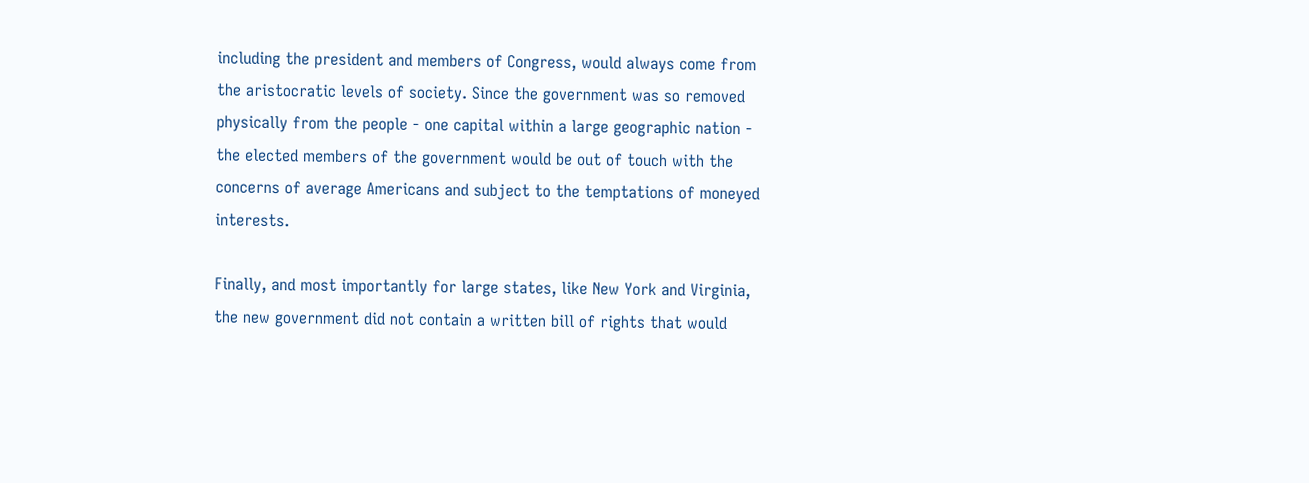including the president and members of Congress, would always come from the aristocratic levels of society. Since the government was so removed physically from the people - one capital within a large geographic nation - the elected members of the government would be out of touch with the concerns of average Americans and subject to the temptations of moneyed interests.

Finally, and most importantly for large states, like New York and Virginia, the new government did not contain a written bill of rights that would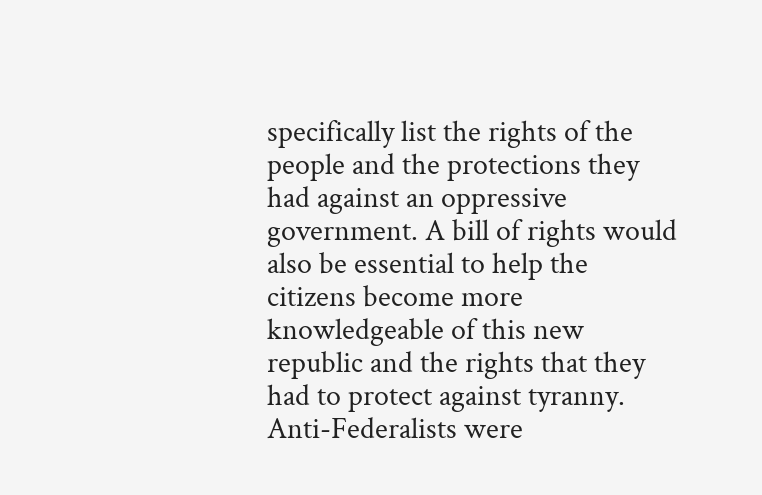specifically list the rights of the people and the protections they had against an oppressive government. A bill of rights would also be essential to help the citizens become more knowledgeable of this new republic and the rights that they had to protect against tyranny. Anti-Federalists were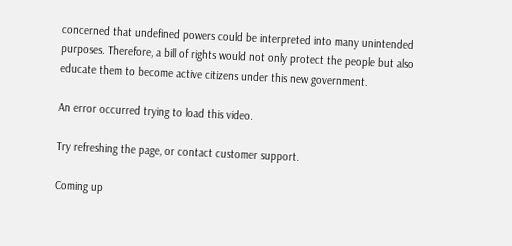concerned that undefined powers could be interpreted into many unintended purposes. Therefore, a bill of rights would not only protect the people but also educate them to become active citizens under this new government.

An error occurred trying to load this video.

Try refreshing the page, or contact customer support.

Coming up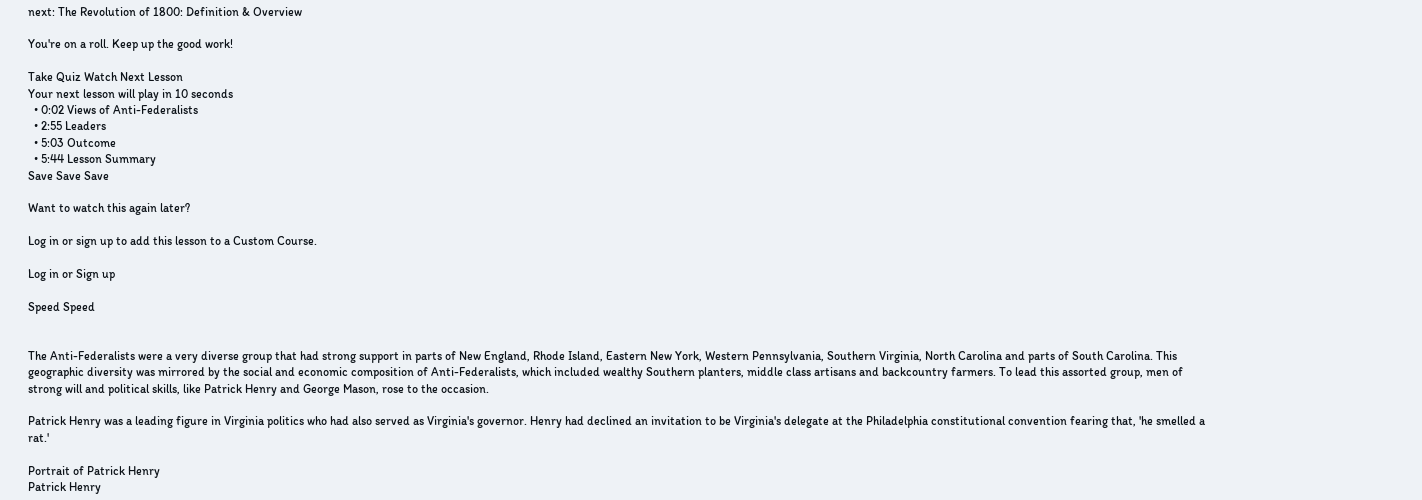next: The Revolution of 1800: Definition & Overview

You're on a roll. Keep up the good work!

Take Quiz Watch Next Lesson
Your next lesson will play in 10 seconds
  • 0:02 Views of Anti-Federalists
  • 2:55 Leaders
  • 5:03 Outcome
  • 5:44 Lesson Summary
Save Save Save

Want to watch this again later?

Log in or sign up to add this lesson to a Custom Course.

Log in or Sign up

Speed Speed


The Anti-Federalists were a very diverse group that had strong support in parts of New England, Rhode Island, Eastern New York, Western Pennsylvania, Southern Virginia, North Carolina and parts of South Carolina. This geographic diversity was mirrored by the social and economic composition of Anti-Federalists, which included wealthy Southern planters, middle class artisans and backcountry farmers. To lead this assorted group, men of strong will and political skills, like Patrick Henry and George Mason, rose to the occasion.

Patrick Henry was a leading figure in Virginia politics who had also served as Virginia's governor. Henry had declined an invitation to be Virginia's delegate at the Philadelphia constitutional convention fearing that, 'he smelled a rat.'

Portrait of Patrick Henry
Patrick Henry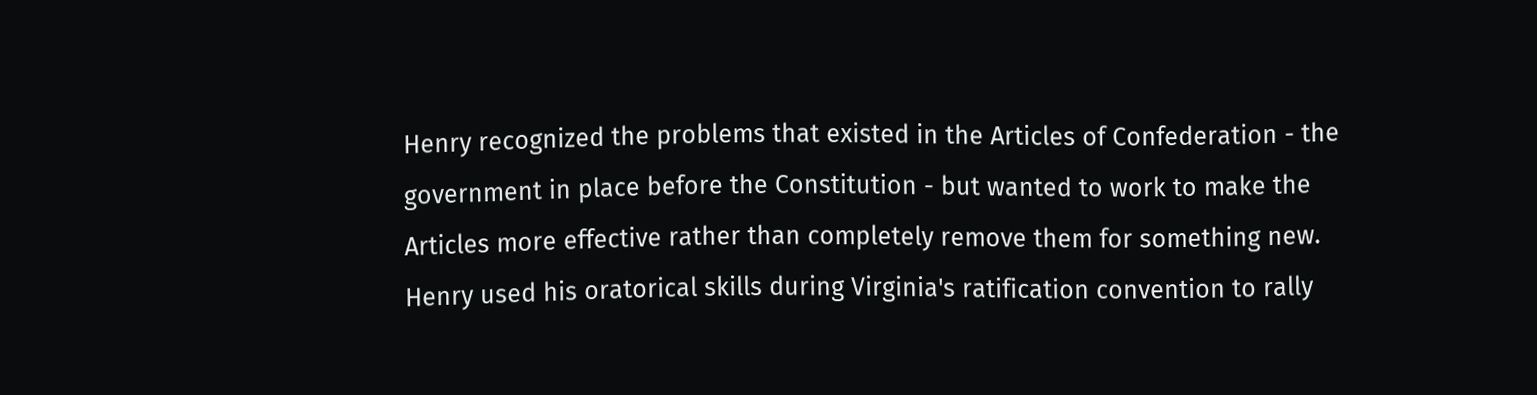Henry recognized the problems that existed in the Articles of Confederation - the government in place before the Constitution - but wanted to work to make the Articles more effective rather than completely remove them for something new. Henry used his oratorical skills during Virginia's ratification convention to rally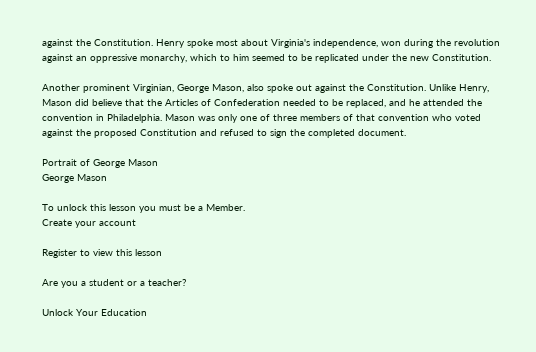against the Constitution. Henry spoke most about Virginia's independence, won during the revolution against an oppressive monarchy, which to him seemed to be replicated under the new Constitution.

Another prominent Virginian, George Mason, also spoke out against the Constitution. Unlike Henry, Mason did believe that the Articles of Confederation needed to be replaced, and he attended the convention in Philadelphia. Mason was only one of three members of that convention who voted against the proposed Constitution and refused to sign the completed document.

Portrait of George Mason
George Mason

To unlock this lesson you must be a Member.
Create your account

Register to view this lesson

Are you a student or a teacher?

Unlock Your Education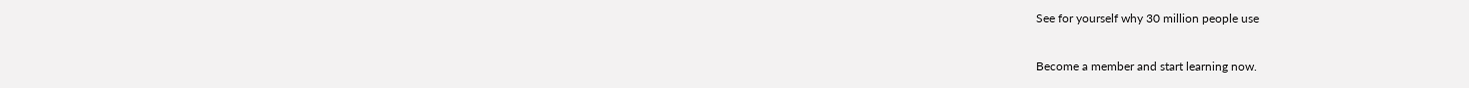See for yourself why 30 million people use

Become a member and start learning now.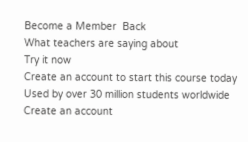Become a Member  Back
What teachers are saying about
Try it now
Create an account to start this course today
Used by over 30 million students worldwide
Create an account